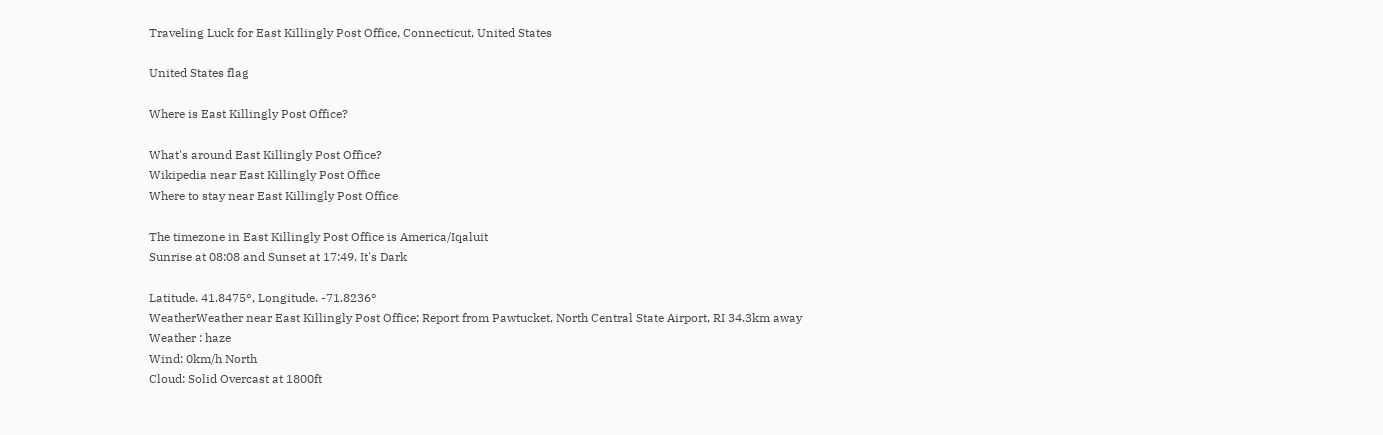Traveling Luck for East Killingly Post Office, Connecticut, United States

United States flag

Where is East Killingly Post Office?

What's around East Killingly Post Office?
Wikipedia near East Killingly Post Office
Where to stay near East Killingly Post Office

The timezone in East Killingly Post Office is America/Iqaluit
Sunrise at 08:08 and Sunset at 17:49. It's Dark

Latitude. 41.8475°, Longitude. -71.8236°
WeatherWeather near East Killingly Post Office; Report from Pawtucket, North Central State Airport, RI 34.3km away
Weather : haze
Wind: 0km/h North
Cloud: Solid Overcast at 1800ft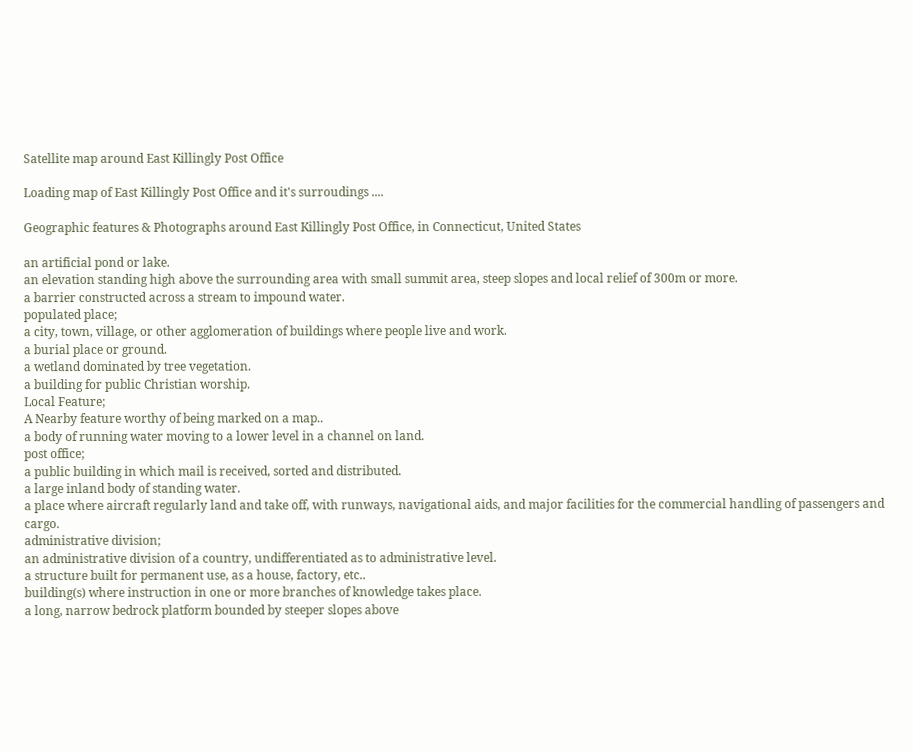Satellite map around East Killingly Post Office

Loading map of East Killingly Post Office and it's surroudings ....

Geographic features & Photographs around East Killingly Post Office, in Connecticut, United States

an artificial pond or lake.
an elevation standing high above the surrounding area with small summit area, steep slopes and local relief of 300m or more.
a barrier constructed across a stream to impound water.
populated place;
a city, town, village, or other agglomeration of buildings where people live and work.
a burial place or ground.
a wetland dominated by tree vegetation.
a building for public Christian worship.
Local Feature;
A Nearby feature worthy of being marked on a map..
a body of running water moving to a lower level in a channel on land.
post office;
a public building in which mail is received, sorted and distributed.
a large inland body of standing water.
a place where aircraft regularly land and take off, with runways, navigational aids, and major facilities for the commercial handling of passengers and cargo.
administrative division;
an administrative division of a country, undifferentiated as to administrative level.
a structure built for permanent use, as a house, factory, etc..
building(s) where instruction in one or more branches of knowledge takes place.
a long, narrow bedrock platform bounded by steeper slopes above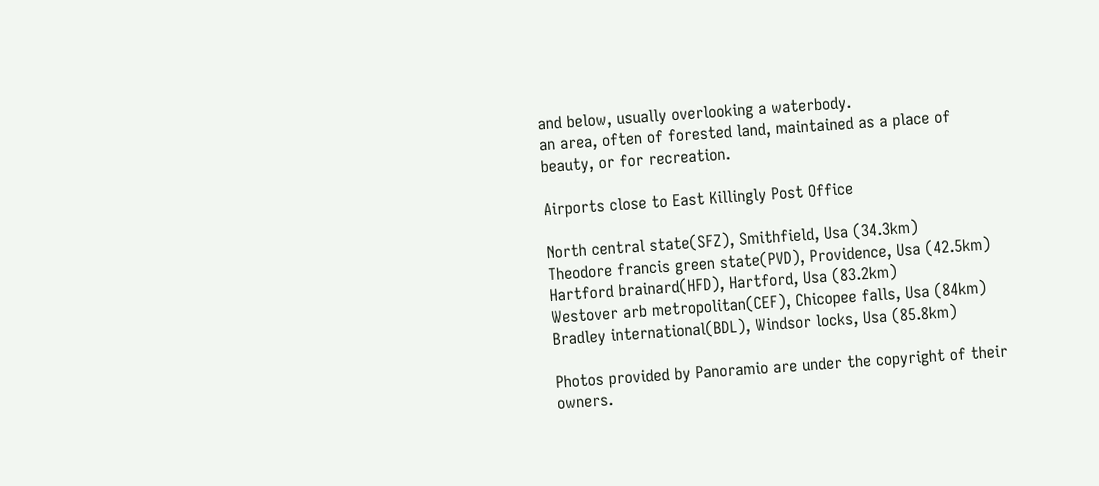and below, usually overlooking a waterbody.
an area, often of forested land, maintained as a place of beauty, or for recreation.

Airports close to East Killingly Post Office

North central state(SFZ), Smithfield, Usa (34.3km)
Theodore francis green state(PVD), Providence, Usa (42.5km)
Hartford brainard(HFD), Hartford, Usa (83.2km)
Westover arb metropolitan(CEF), Chicopee falls, Usa (84km)
Bradley international(BDL), Windsor locks, Usa (85.8km)

Photos provided by Panoramio are under the copyright of their owners.